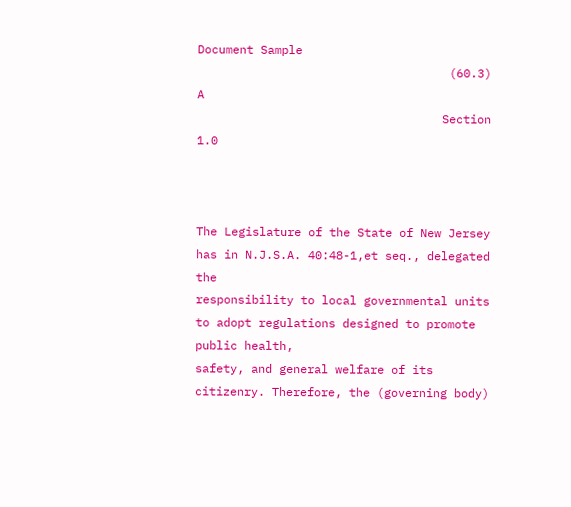Document Sample
                                    (60.3) A
                                   Section 1.0



The Legislature of the State of New Jersey has in N.J.S.A. 40:48-1,et seq., delegated the
responsibility to local governmental units to adopt regulations designed to promote public health,
safety, and general welfare of its citizenry. Therefore, the (governing body)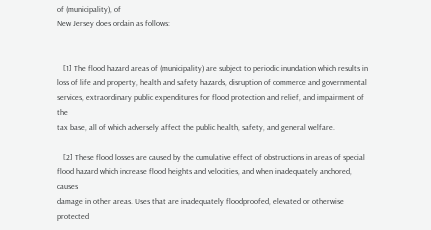of (municipality), of
New Jersey does ordain as follows:


   [1] The flood hazard areas of (municipality) are subject to periodic inundation which results in
loss of life and property, health and safety hazards, disruption of commerce and governmental
services, extraordinary public expenditures for flood protection and relief, and impairment of the
tax base, all of which adversely affect the public health, safety, and general welfare.

   [2] These flood losses are caused by the cumulative effect of obstructions in areas of special
flood hazard which increase flood heights and velocities, and when inadequately anchored, causes
damage in other areas. Uses that are inadequately floodproofed, elevated or otherwise protected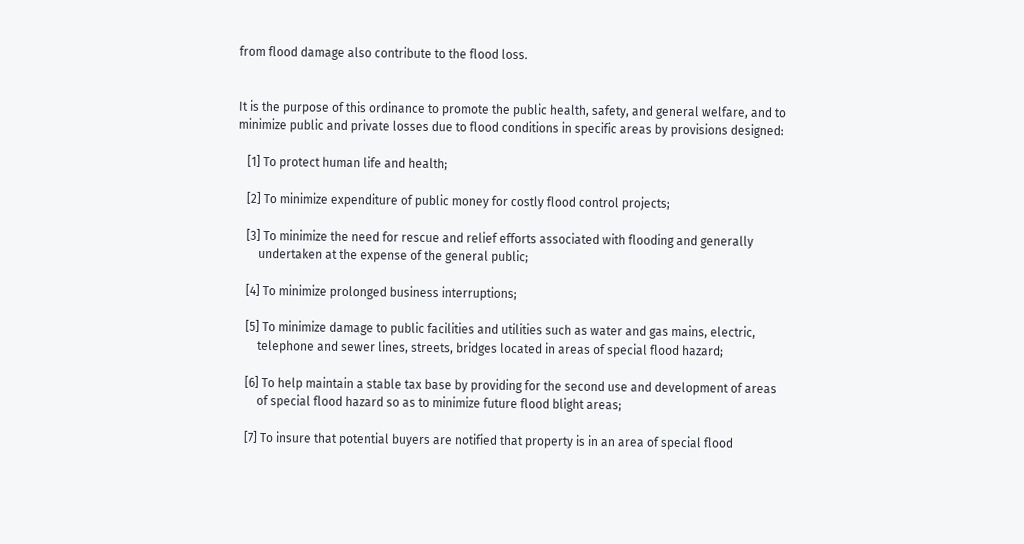from flood damage also contribute to the flood loss.


It is the purpose of this ordinance to promote the public health, safety, and general welfare, and to
minimize public and private losses due to flood conditions in specific areas by provisions designed:

   [1] To protect human life and health;

   [2] To minimize expenditure of public money for costly flood control projects;

   [3] To minimize the need for rescue and relief efforts associated with flooding and generally
       undertaken at the expense of the general public;

   [4] To minimize prolonged business interruptions;

   [5] To minimize damage to public facilities and utilities such as water and gas mains, electric,
       telephone and sewer lines, streets, bridges located in areas of special flood hazard;

   [6] To help maintain a stable tax base by providing for the second use and development of areas
       of special flood hazard so as to minimize future flood blight areas;

   [7] To insure that potential buyers are notified that property is in an area of special flood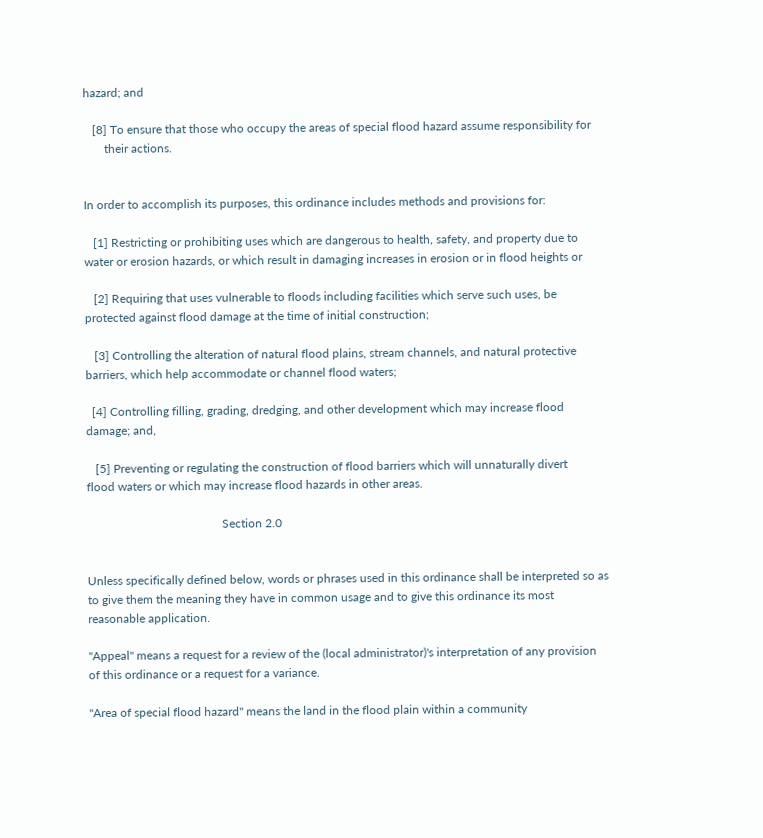hazard; and

   [8] To ensure that those who occupy the areas of special flood hazard assume responsibility for
       their actions.


In order to accomplish its purposes, this ordinance includes methods and provisions for:

   [1] Restricting or prohibiting uses which are dangerous to health, safety, and property due to
water or erosion hazards, or which result in damaging increases in erosion or in flood heights or

   [2] Requiring that uses vulnerable to floods including facilities which serve such uses, be
protected against flood damage at the time of initial construction;

   [3] Controlling the alteration of natural flood plains, stream channels, and natural protective
barriers, which help accommodate or channel flood waters;

  [4] Controlling filling, grading, dredging, and other development which may increase flood
damage; and,

   [5] Preventing or regulating the construction of flood barriers which will unnaturally divert
flood waters or which may increase flood hazards in other areas.

                                             Section 2.0


Unless specifically defined below, words or phrases used in this ordinance shall be interpreted so as
to give them the meaning they have in common usage and to give this ordinance its most
reasonable application.

"Appeal" means a request for a review of the (local administrator)'s interpretation of any provision
of this ordinance or a request for a variance.

"Area of special flood hazard" means the land in the flood plain within a community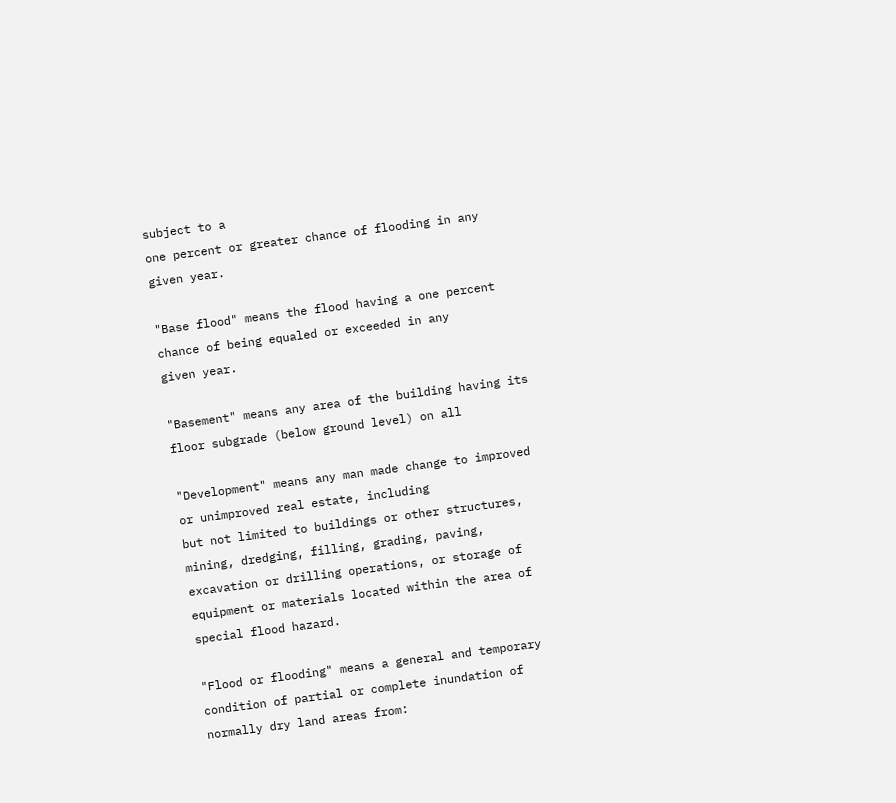subject to a
one percent or greater chance of flooding in any given year.

"Base flood" means the flood having a one percent chance of being equaled or exceeded in any
given year.

"Basement" means any area of the building having its floor subgrade (below ground level) on all

"Development" means any man made change to improved or unimproved real estate, including
but not limited to buildings or other structures, mining, dredging, filling, grading, paving,
excavation or drilling operations, or storage of equipment or materials located within the area of
special flood hazard.

"Flood or flooding" means a general and temporary condition of partial or complete inundation of
normally dry land areas from: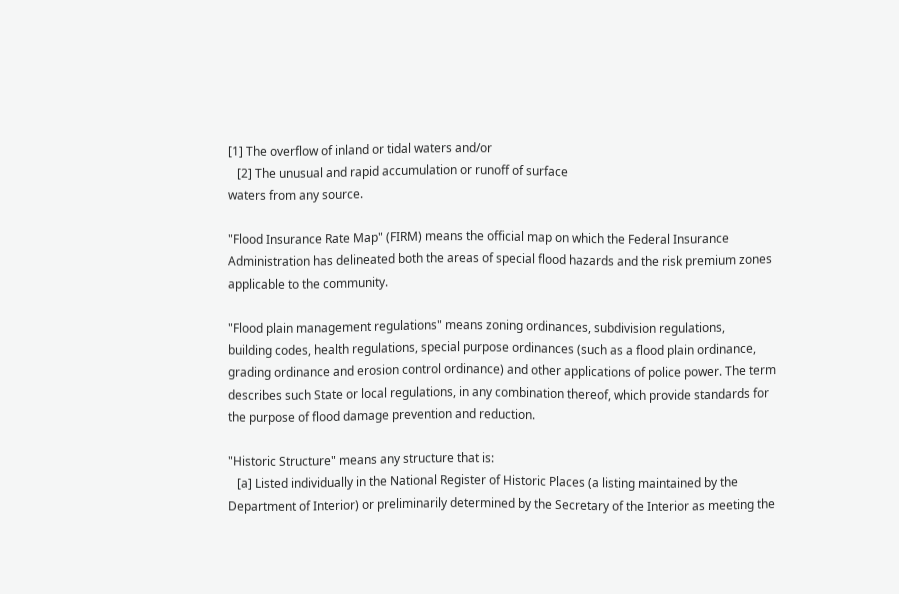[1] The overflow of inland or tidal waters and/or
   [2] The unusual and rapid accumulation or runoff of surface
waters from any source.

"Flood Insurance Rate Map" (FIRM) means the official map on which the Federal Insurance
Administration has delineated both the areas of special flood hazards and the risk premium zones
applicable to the community.

"Flood plain management regulations" means zoning ordinances, subdivision regulations,
building codes, health regulations, special purpose ordinances (such as a flood plain ordinance,
grading ordinance and erosion control ordinance) and other applications of police power. The term
describes such State or local regulations, in any combination thereof, which provide standards for
the purpose of flood damage prevention and reduction.

"Historic Structure" means any structure that is:
   [a] Listed individually in the National Register of Historic Places (a listing maintained by the
Department of Interior) or preliminarily determined by the Secretary of the Interior as meeting the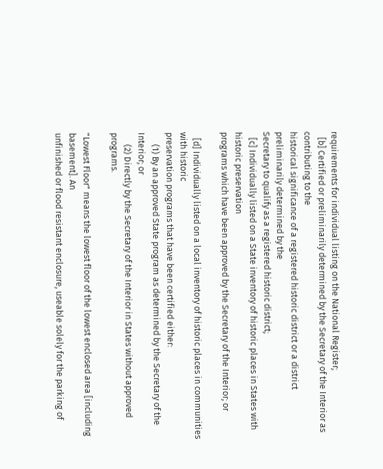requirements for individual listing on the National Register;
   [b] Certified or preliminarily determined by the Secretary of the Interior as contributing to the
historical significance of a registered historic district or a district preliminarily determined by the
Secretary to qualify as a registered historic district;
   [c] Individually listed on a State inventory of historic places in States with historic preservation
programs which have been approved by the Secretary of the Interior; or

   [d] Individually listed on a local inventory of historic places in communities with historic
preservation programs that have been certified either:
      (1) By an approved State program as determined by the Secretary of the Interior; or
      (2) Directly by the Secretary of the Interior in States without approved programs.

"Lowest Floor" means the lowest floor of the lowest enclosed area [including basement]. An
unfinished or flood resistant enclosure, useable solely for the parking of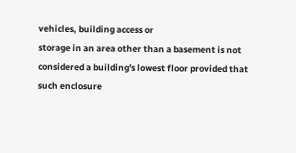vehicles, building access or
storage in an area other than a basement is not considered a building's lowest floor provided that
such enclosure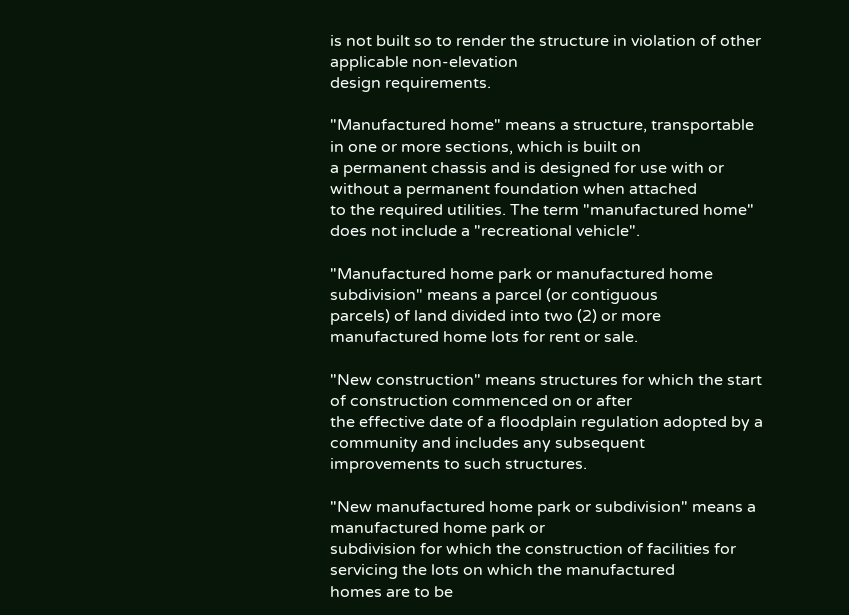is not built so to render the structure in violation of other applicable non-elevation
design requirements.

"Manufactured home" means a structure, transportable in one or more sections, which is built on
a permanent chassis and is designed for use with or without a permanent foundation when attached
to the required utilities. The term "manufactured home" does not include a "recreational vehicle".

"Manufactured home park or manufactured home subdivision" means a parcel (or contiguous
parcels) of land divided into two (2) or more manufactured home lots for rent or sale.

"New construction" means structures for which the start of construction commenced on or after
the effective date of a floodplain regulation adopted by a community and includes any subsequent
improvements to such structures.

"New manufactured home park or subdivision" means a manufactured home park or
subdivision for which the construction of facilities for servicing the lots on which the manufactured
homes are to be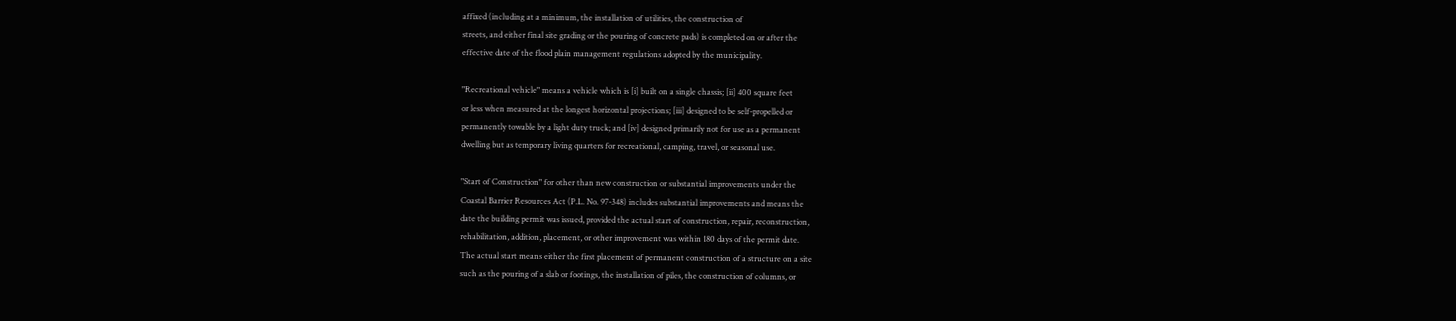affixed (including at a minimum, the installation of utilities, the construction of
streets, and either final site grading or the pouring of concrete pads) is completed on or after the
effective date of the flood plain management regulations adopted by the municipality.

"Recreational vehicle" means a vehicle which is [i] built on a single chassis; [ii] 400 square feet
or less when measured at the longest horizontal projections; [iii] designed to be self-propelled or
permanently towable by a light duty truck; and [iv] designed primarily not for use as a permanent
dwelling but as temporary living quarters for recreational, camping, travel, or seasonal use.

"Start of Construction" for other than new construction or substantial improvements under the
Coastal Barrier Resources Act (P.L. No. 97-348) includes substantial improvements and means the
date the building permit was issued, provided the actual start of construction, repair, reconstruction,
rehabilitation, addition, placement, or other improvement was within 180 days of the permit date.
The actual start means either the first placement of permanent construction of a structure on a site
such as the pouring of a slab or footings, the installation of piles, the construction of columns, or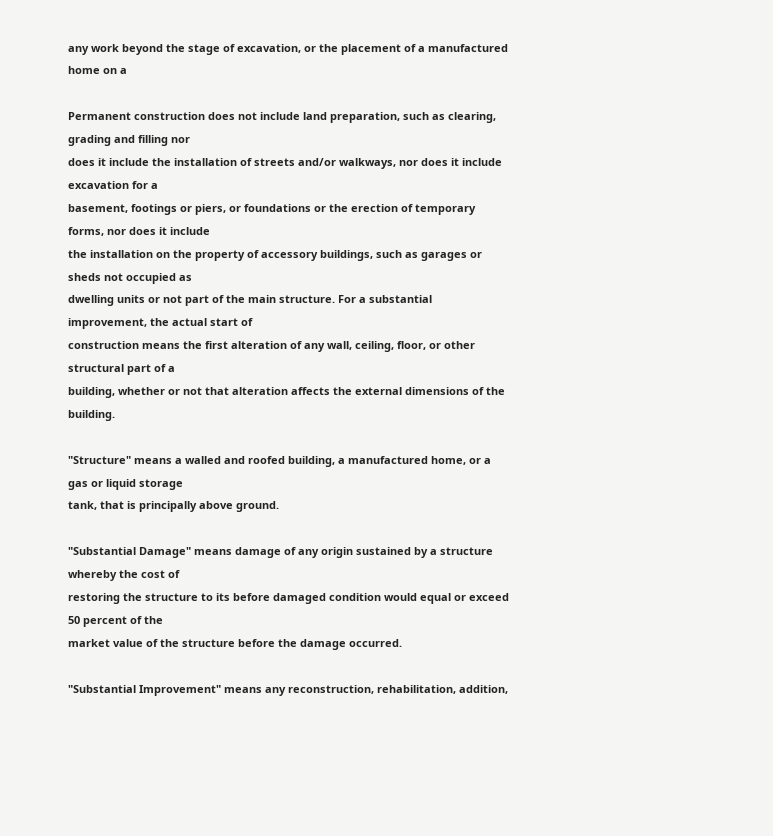any work beyond the stage of excavation, or the placement of a manufactured home on a

Permanent construction does not include land preparation, such as clearing, grading and filling nor
does it include the installation of streets and/or walkways, nor does it include excavation for a
basement, footings or piers, or foundations or the erection of temporary forms, nor does it include
the installation on the property of accessory buildings, such as garages or sheds not occupied as
dwelling units or not part of the main structure. For a substantial improvement, the actual start of
construction means the first alteration of any wall, ceiling, floor, or other structural part of a
building, whether or not that alteration affects the external dimensions of the building.

"Structure" means a walled and roofed building, a manufactured home, or a gas or liquid storage
tank, that is principally above ground.

"Substantial Damage" means damage of any origin sustained by a structure whereby the cost of
restoring the structure to its before damaged condition would equal or exceed 50 percent of the
market value of the structure before the damage occurred.

"Substantial Improvement" means any reconstruction, rehabilitation, addition,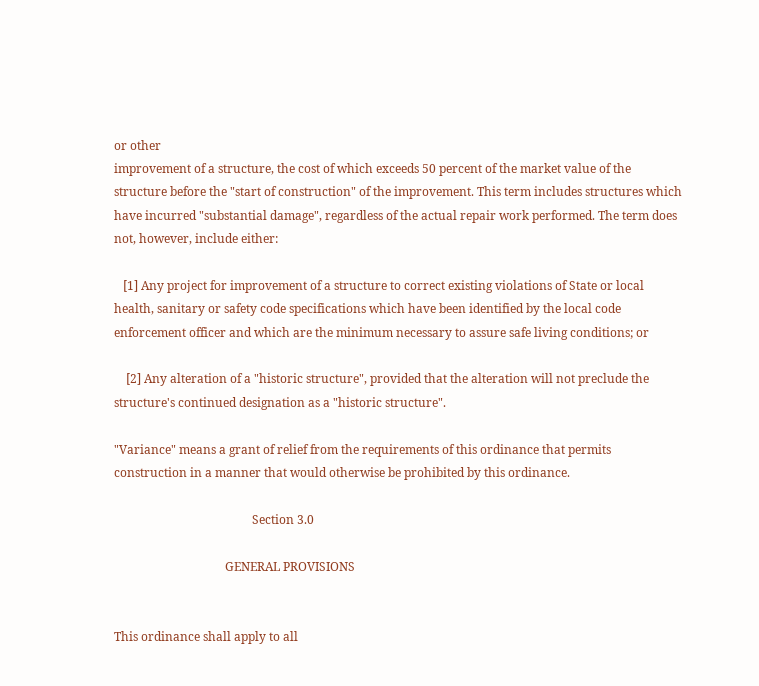or other
improvement of a structure, the cost of which exceeds 50 percent of the market value of the
structure before the "start of construction" of the improvement. This term includes structures which
have incurred "substantial damage", regardless of the actual repair work performed. The term does
not, however, include either:

   [1] Any project for improvement of a structure to correct existing violations of State or local
health, sanitary or safety code specifications which have been identified by the local code
enforcement officer and which are the minimum necessary to assure safe living conditions; or

    [2] Any alteration of a "historic structure", provided that the alteration will not preclude the
structure's continued designation as a "historic structure".

"Variance" means a grant of relief from the requirements of this ordinance that permits
construction in a manner that would otherwise be prohibited by this ordinance.

                                              Section 3.0

                                     GENERAL PROVISIONS


This ordinance shall apply to all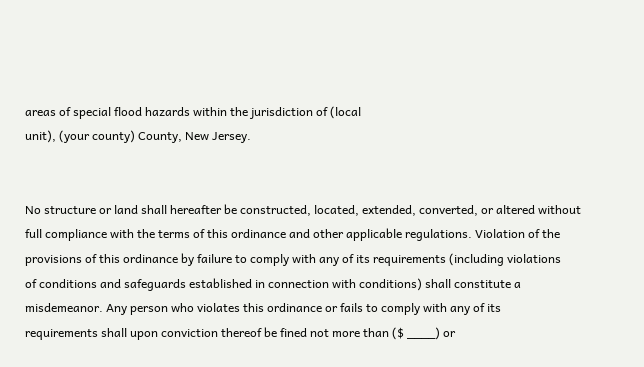areas of special flood hazards within the jurisdiction of (local
unit), (your county) County, New Jersey.


No structure or land shall hereafter be constructed, located, extended, converted, or altered without
full compliance with the terms of this ordinance and other applicable regulations. Violation of the
provisions of this ordinance by failure to comply with any of its requirements (including violations
of conditions and safeguards established in connection with conditions) shall constitute a
misdemeanor. Any person who violates this ordinance or fails to comply with any of its
requirements shall upon conviction thereof be fined not more than ($ ____) or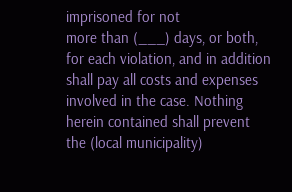imprisoned for not
more than (___) days, or both, for each violation, and in addition shall pay all costs and expenses
involved in the case. Nothing herein contained shall prevent the (local municipality)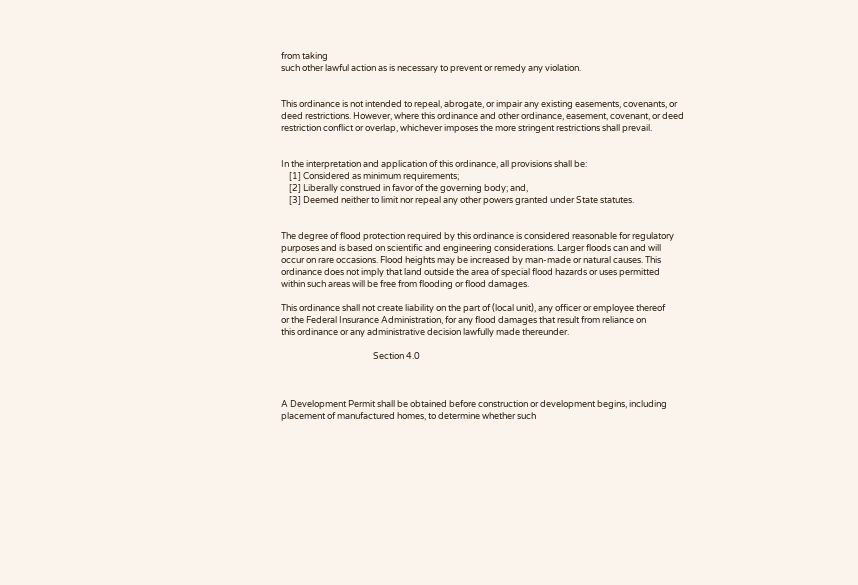from taking
such other lawful action as is necessary to prevent or remedy any violation.


This ordinance is not intended to repeal, abrogate, or impair any existing easements, covenants, or
deed restrictions. However, where this ordinance and other ordinance, easement, covenant, or deed
restriction conflict or overlap, whichever imposes the more stringent restrictions shall prevail.


In the interpretation and application of this ordinance, all provisions shall be:
    [1] Considered as minimum requirements;
    [2] Liberally construed in favor of the governing body; and,
    [3] Deemed neither to limit nor repeal any other powers granted under State statutes.


The degree of flood protection required by this ordinance is considered reasonable for regulatory
purposes and is based on scientific and engineering considerations. Larger floods can and will
occur on rare occasions. Flood heights may be increased by man-made or natural causes. This
ordinance does not imply that land outside the area of special flood hazards or uses permitted
within such areas will be free from flooding or flood damages.

This ordinance shall not create liability on the part of (local unit), any officer or employee thereof
or the Federal Insurance Administration, for any flood damages that result from reliance on
this ordinance or any administrative decision lawfully made thereunder.

                                              Section 4.0



A Development Permit shall be obtained before construction or development begins, including
placement of manufactured homes, to determine whether such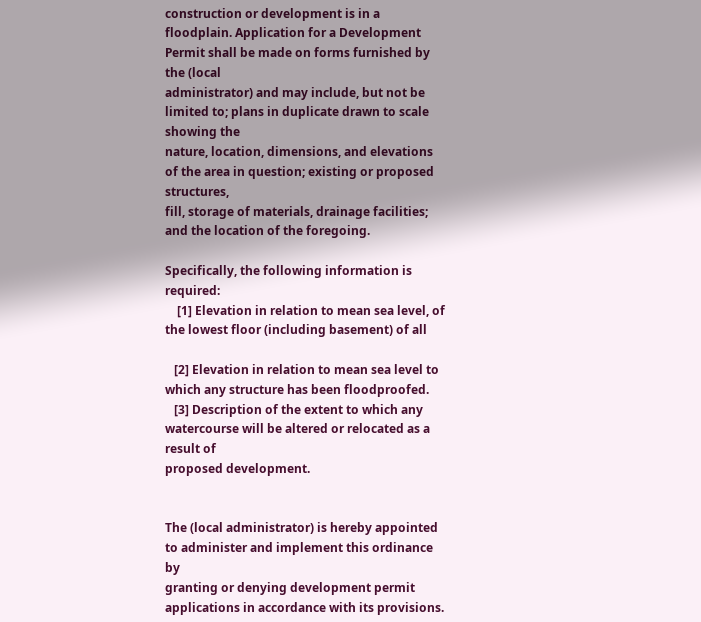construction or development is in a
floodplain. Application for a Development Permit shall be made on forms furnished by the (local
administrator) and may include, but not be limited to; plans in duplicate drawn to scale showing the
nature, location, dimensions, and elevations of the area in question; existing or proposed structures,
fill, storage of materials, drainage facilities; and the location of the foregoing.

Specifically, the following information is required:
    [1] Elevation in relation to mean sea level, of the lowest floor (including basement) of all

   [2] Elevation in relation to mean sea level to which any structure has been floodproofed.
   [3] Description of the extent to which any watercourse will be altered or relocated as a result of
proposed development.


The (local administrator) is hereby appointed to administer and implement this ordinance by
granting or denying development permit applications in accordance with its provisions.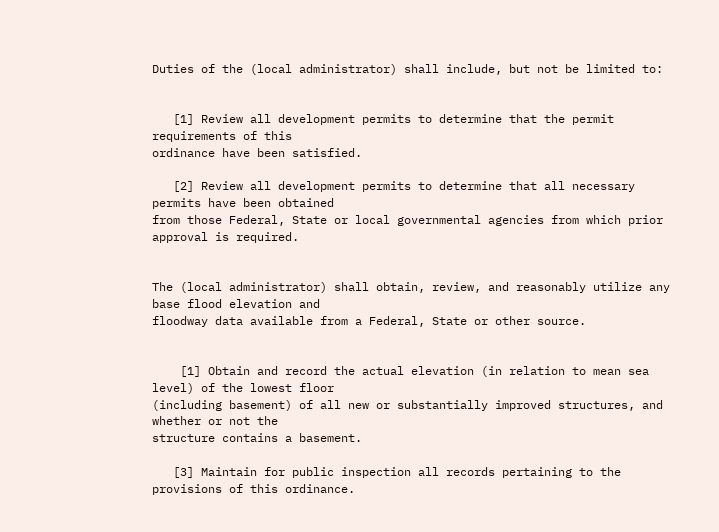Duties of the (local administrator) shall include, but not be limited to:


   [1] Review all development permits to determine that the permit requirements of this
ordinance have been satisfied.

   [2] Review all development permits to determine that all necessary permits have been obtained
from those Federal, State or local governmental agencies from which prior approval is required.


The (local administrator) shall obtain, review, and reasonably utilize any base flood elevation and
floodway data available from a Federal, State or other source.


    [1] Obtain and record the actual elevation (in relation to mean sea level) of the lowest floor
(including basement) of all new or substantially improved structures, and whether or not the
structure contains a basement.

   [3] Maintain for public inspection all records pertaining to the provisions of this ordinance.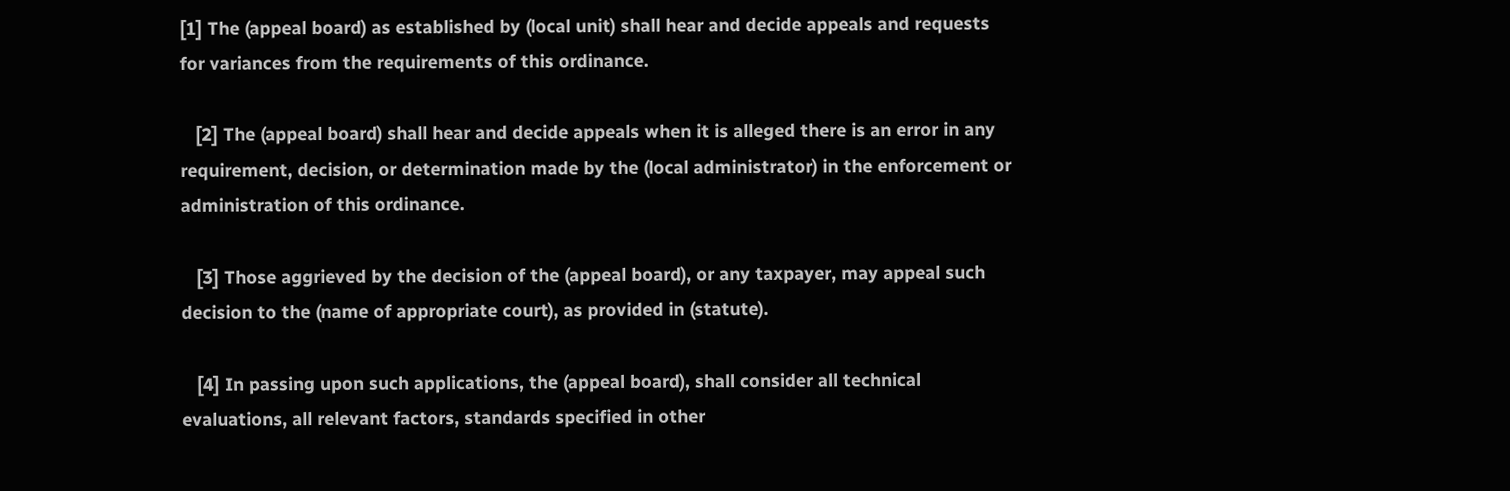[1] The (appeal board) as established by (local unit) shall hear and decide appeals and requests
for variances from the requirements of this ordinance.

   [2] The (appeal board) shall hear and decide appeals when it is alleged there is an error in any
requirement, decision, or determination made by the (local administrator) in the enforcement or
administration of this ordinance.

   [3] Those aggrieved by the decision of the (appeal board), or any taxpayer, may appeal such
decision to the (name of appropriate court), as provided in (statute).

   [4] In passing upon such applications, the (appeal board), shall consider all technical
evaluations, all relevant factors, standards specified in other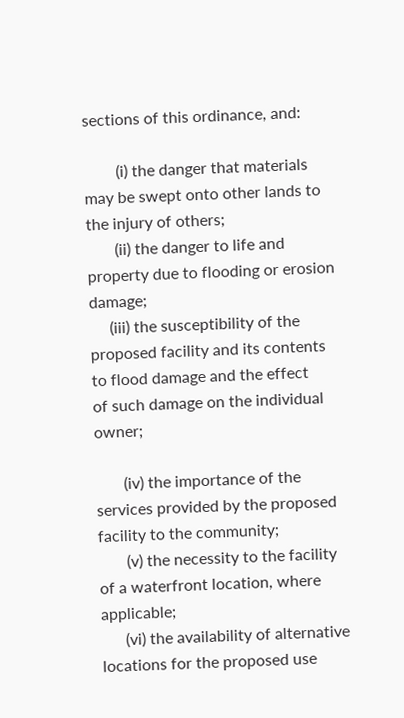sections of this ordinance, and:

        (i) the danger that materials may be swept onto other lands to the injury of others;
       (ii) the danger to life and property due to flooding or erosion damage;
     (iii) the susceptibility of the proposed facility and its contents to flood damage and the effect
of such damage on the individual owner;

       (iv) the importance of the services provided by the proposed facility to the community;
       (v) the necessity to the facility of a waterfront location, where applicable;
      (vi) the availability of alternative locations for the proposed use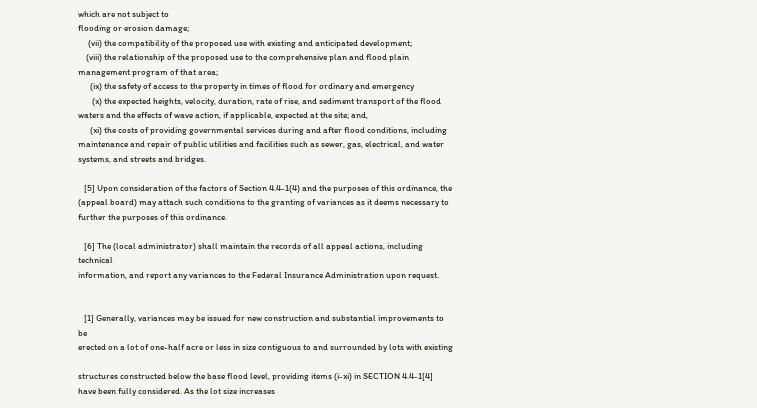which are not subject to
flooding or erosion damage;
     (vii) the compatibility of the proposed use with existing and anticipated development;
    (viii) the relationship of the proposed use to the comprehensive plan and flood plain
management program of that area;
      (ix) the safety of access to the property in times of flood for ordinary and emergency
       (x) the expected heights, velocity, duration, rate of rise, and sediment transport of the flood
waters and the effects of wave action, if applicable, expected at the site; and,
      (xi) the costs of providing governmental services during and after flood conditions, including
maintenance and repair of public utilities and facilities such as sewer, gas, electrical, and water
systems, and streets and bridges.

   [5] Upon consideration of the factors of Section 4.4-1(4) and the purposes of this ordinance, the
(appeal board) may attach such conditions to the granting of variances as it deems necessary to
further the purposes of this ordinance.

   [6] The (local administrator) shall maintain the records of all appeal actions, including technical
information, and report any variances to the Federal Insurance Administration upon request.


   [1] Generally, variances may be issued for new construction and substantial improvements to be
erected on a lot of one-half acre or less in size contiguous to and surrounded by lots with existing

structures constructed below the base flood level, providing items (i-xi) in SECTION 4.4-1[4]
have been fully considered. As the lot size increases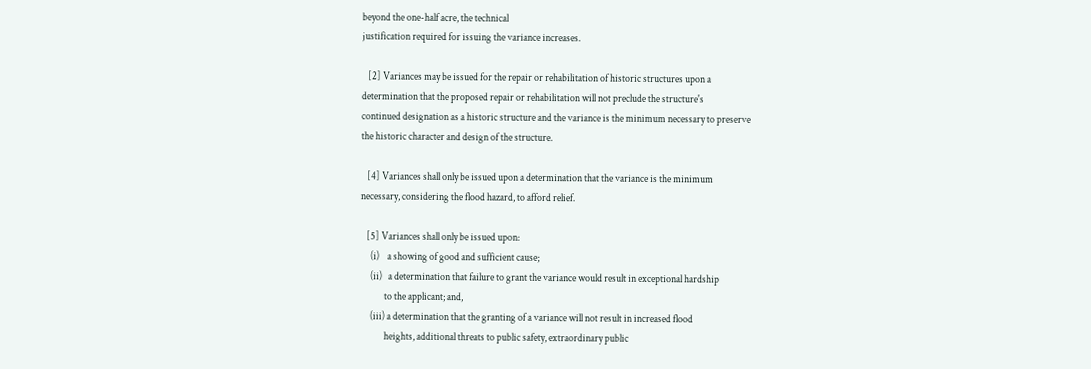beyond the one-half acre, the technical
justification required for issuing the variance increases.

   [2] Variances may be issued for the repair or rehabilitation of historic structures upon a
determination that the proposed repair or rehabilitation will not preclude the structure's
continued designation as a historic structure and the variance is the minimum necessary to preserve
the historic character and design of the structure.

   [4] Variances shall only be issued upon a determination that the variance is the minimum
necessary, considering the flood hazard, to afford relief.

   [5] Variances shall only be issued upon:
     (i)    a showing of good and sufficient cause;
     (ii)   a determination that failure to grant the variance would result in exceptional hardship
            to the applicant; and,
     (iii) a determination that the granting of a variance will not result in increased flood
            heights, additional threats to public safety, extraordinary public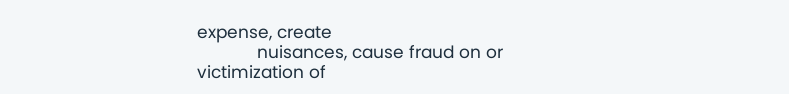expense, create
            nuisances, cause fraud on or victimization of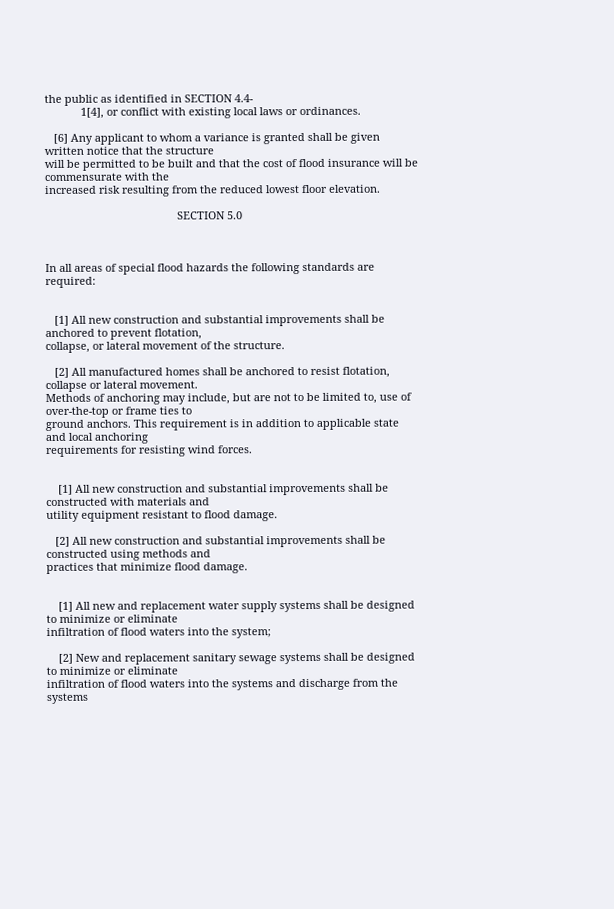the public as identified in SECTION 4.4-
            1[4], or conflict with existing local laws or ordinances.

   [6] Any applicant to whom a variance is granted shall be given written notice that the structure
will be permitted to be built and that the cost of flood insurance will be commensurate with the
increased risk resulting from the reduced lowest floor elevation.

                                            SECTION 5.0



In all areas of special flood hazards the following standards are required:


   [1] All new construction and substantial improvements shall be anchored to prevent flotation,
collapse, or lateral movement of the structure.

   [2] All manufactured homes shall be anchored to resist flotation, collapse or lateral movement.
Methods of anchoring may include, but are not to be limited to, use of over-the-top or frame ties to
ground anchors. This requirement is in addition to applicable state and local anchoring
requirements for resisting wind forces.


    [1] All new construction and substantial improvements shall be constructed with materials and
utility equipment resistant to flood damage.

   [2] All new construction and substantial improvements shall be constructed using methods and
practices that minimize flood damage.


    [1] All new and replacement water supply systems shall be designed to minimize or eliminate
infiltration of flood waters into the system;

    [2] New and replacement sanitary sewage systems shall be designed to minimize or eliminate
infiltration of flood waters into the systems and discharge from the systems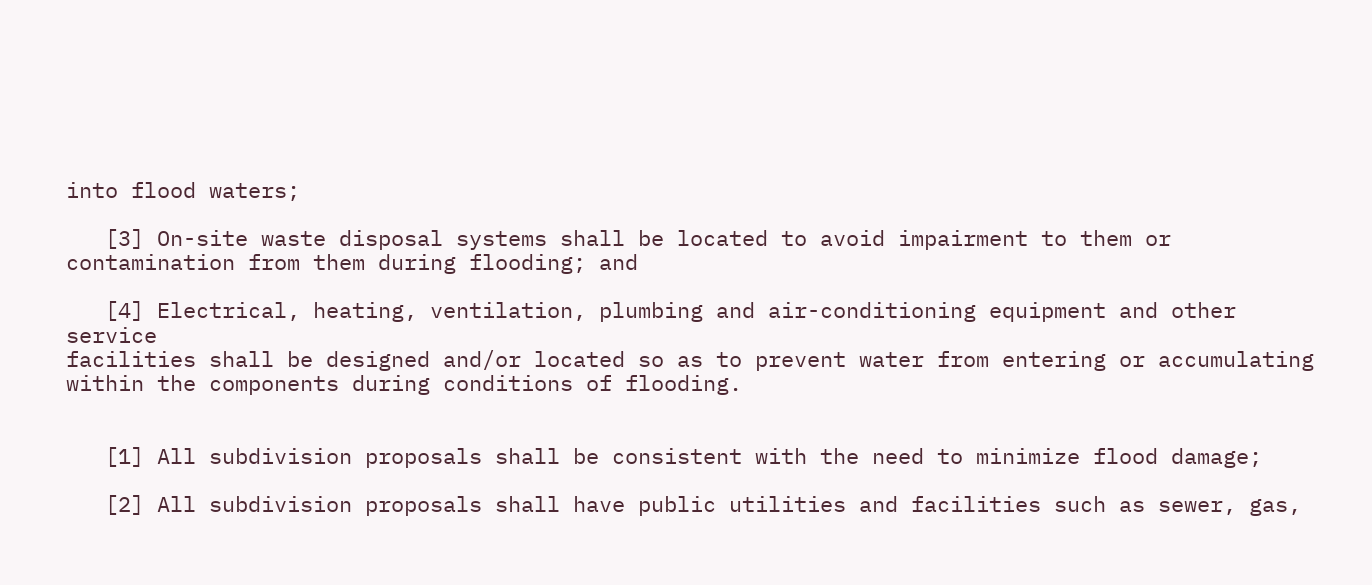into flood waters;

   [3] On-site waste disposal systems shall be located to avoid impairment to them or
contamination from them during flooding; and

   [4] Electrical, heating, ventilation, plumbing and air-conditioning equipment and other service
facilities shall be designed and/or located so as to prevent water from entering or accumulating
within the components during conditions of flooding.


   [1] All subdivision proposals shall be consistent with the need to minimize flood damage;

   [2] All subdivision proposals shall have public utilities and facilities such as sewer, gas,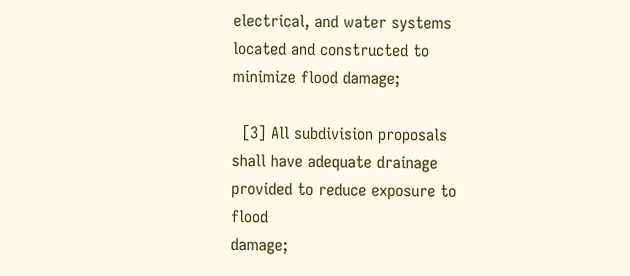electrical, and water systems located and constructed to minimize flood damage;

  [3] All subdivision proposals shall have adequate drainage provided to reduce exposure to flood
damage;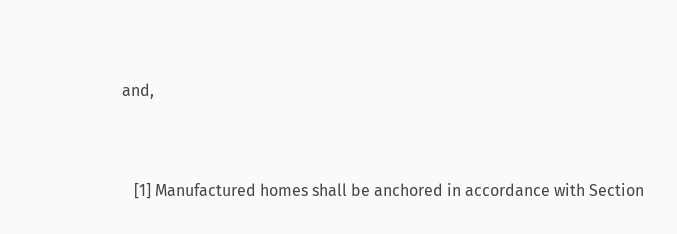and,


   [1] Manufactured homes shall be anchored in accordance with Section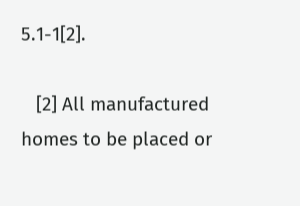5.1-1[2].

   [2] All manufactured homes to be placed or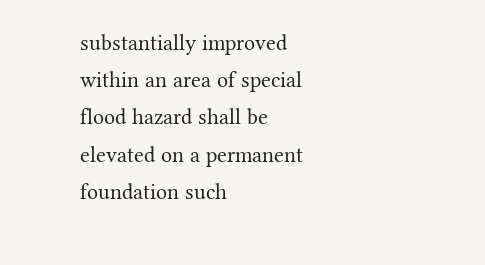substantially improved within an area of special
flood hazard shall be elevated on a permanent foundation such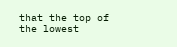that the top of the lowest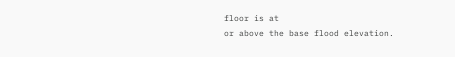floor is at
or above the base flood elevation.